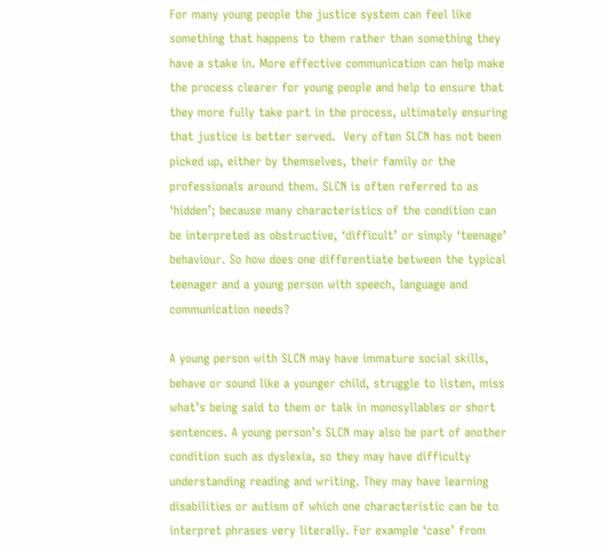For many young people the justice system can feel like something that happens to them rather than something they have a stake in. More effective communication can help make the process clearer for young people and help to ensure that they more fully take part in the process, ultimately ensuring that justice is better served.  Very often SLCN has not been picked up, either by themselves, their family or the professionals around them. SLCN is often referred to as ‘hidden’; because many characteristics of the condition can be interpreted as obstructive, ‘difficult’ or simply ‘teenage’ behaviour. So how does one differentiate between the typical teenager and a young person with speech, language and communication needs?

A young person with SLCN may have immature social skills, behave or sound like a younger child, struggle to listen, miss what’s being said to them or talk in monosyllables or short sentences. A young person’s SLCN may also be part of another condition such as dyslexia, so they may have difficulty understanding reading and writing. They may have learning disabilities or autism of which one characteristic can be to interpret phrases very literally. For example ‘case’ from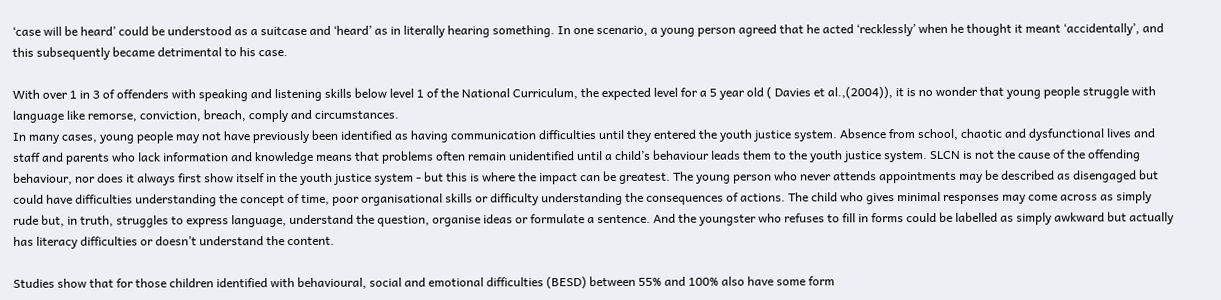‘case will be heard’ could be understood as a suitcase and ‘heard’ as in literally hearing something. In one scenario, a young person agreed that he acted ‘recklessly’ when he thought it meant ‘accidentally’, and this subsequently became detrimental to his case.

With over 1 in 3 of offenders with speaking and listening skills below level 1 of the National Curriculum, the expected level for a 5 year old ( Davies et al.,(2004)), it is no wonder that young people struggle with language like remorse, conviction, breach, comply and circumstances.
In many cases, young people may not have previously been identified as having communication difficulties until they entered the youth justice system. Absence from school, chaotic and dysfunctional lives and staff and parents who lack information and knowledge means that problems often remain unidentified until a child’s behaviour leads them to the youth justice system. SLCN is not the cause of the offending behaviour, nor does it always first show itself in the youth justice system - but this is where the impact can be greatest. The young person who never attends appointments may be described as disengaged but could have difficulties understanding the concept of time, poor organisational skills or difficulty understanding the consequences of actions. The child who gives minimal responses may come across as simply rude but, in truth, struggles to express language, understand the question, organise ideas or formulate a sentence. And the youngster who refuses to fill in forms could be labelled as simply awkward but actually has literacy difficulties or doesn’t understand the content.

Studies show that for those children identified with behavioural, social and emotional difficulties (BESD) between 55% and 100% also have some form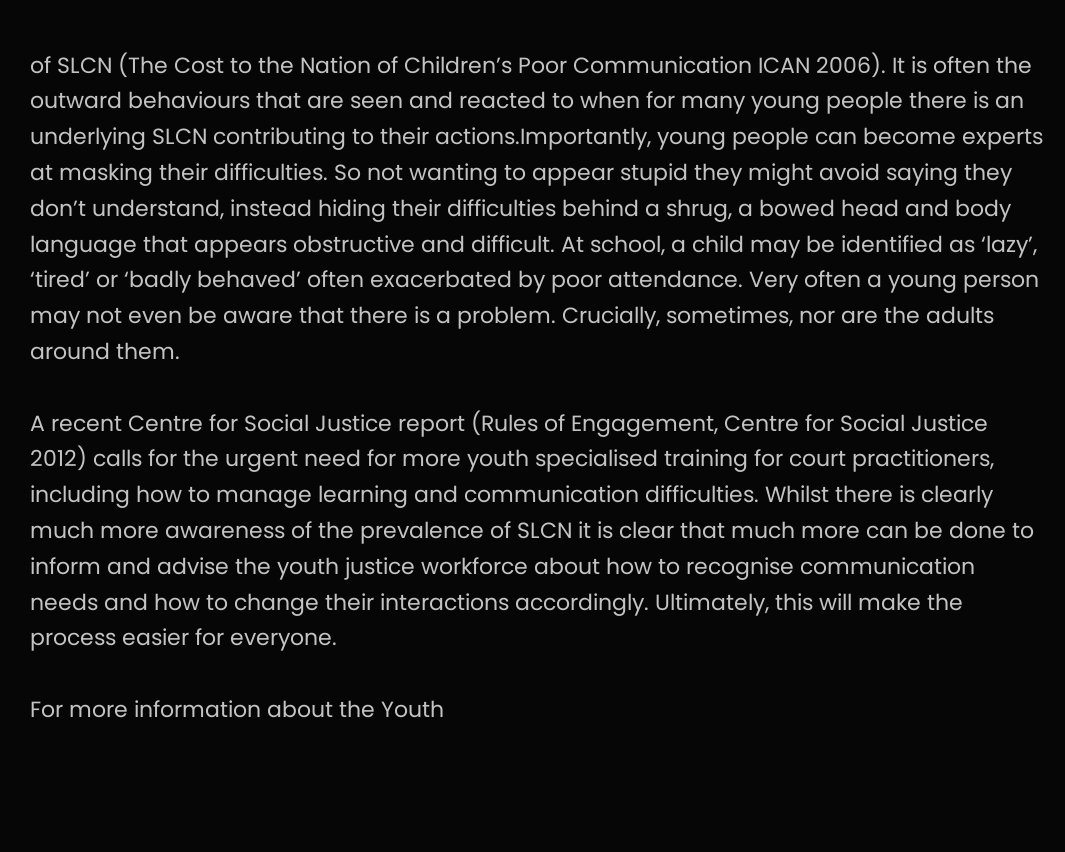of SLCN (The Cost to the Nation of Children’s Poor Communication ICAN 2006). It is often the outward behaviours that are seen and reacted to when for many young people there is an underlying SLCN contributing to their actions.Importantly, young people can become experts at masking their difficulties. So not wanting to appear stupid they might avoid saying they don’t understand, instead hiding their difficulties behind a shrug, a bowed head and body language that appears obstructive and difficult. At school, a child may be identified as ‘lazy’, ‘tired’ or ‘badly behaved’ often exacerbated by poor attendance. Very often a young person may not even be aware that there is a problem. Crucially, sometimes, nor are the adults around them.

A recent Centre for Social Justice report (Rules of Engagement, Centre for Social Justice 2012) calls for the urgent need for more youth specialised training for court practitioners, including how to manage learning and communication difficulties. Whilst there is clearly much more awareness of the prevalence of SLCN it is clear that much more can be done to inform and advise the youth justice workforce about how to recognise communication needs and how to change their interactions accordingly. Ultimately, this will make the process easier for everyone.

For more information about the Youth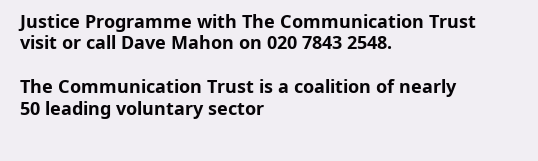Justice Programme with The Communication Trust visit or call Dave Mahon on 020 7843 2548.

The Communication Trust is a coalition of nearly 50 leading voluntary sector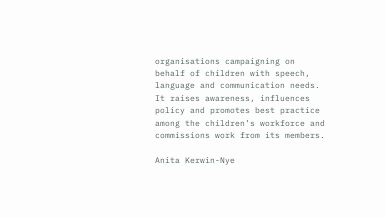organisations campaigning on behalf of children with speech, language and communication needs. It raises awareness, influences policy and promotes best practice among the children’s workforce and commissions work from its members.

Anita Kerwin-Nye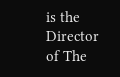is the Director of The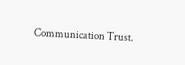Communication Trust.